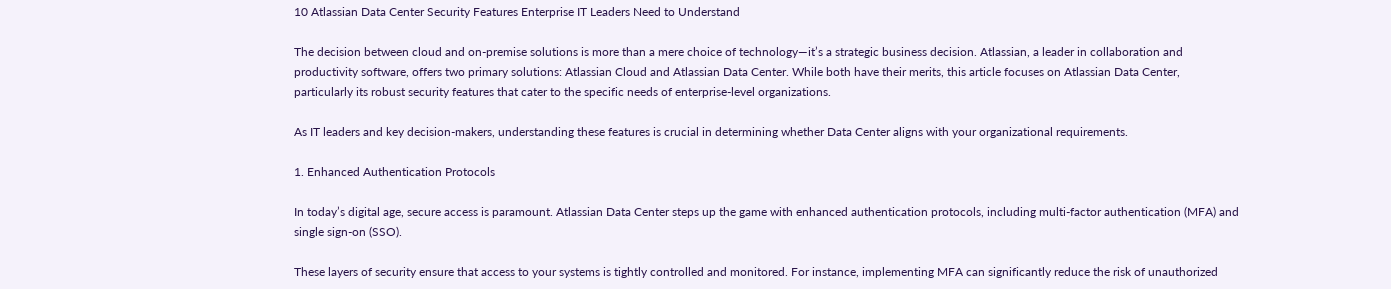10 Atlassian Data Center Security Features Enterprise IT Leaders Need to Understand

The decision between cloud and on-premise solutions is more than a mere choice of technology—it’s a strategic business decision. Atlassian, a leader in collaboration and productivity software, offers two primary solutions: Atlassian Cloud and Atlassian Data Center. While both have their merits, this article focuses on Atlassian Data Center, particularly its robust security features that cater to the specific needs of enterprise-level organizations.

As IT leaders and key decision-makers, understanding these features is crucial in determining whether Data Center aligns with your organizational requirements.

1. Enhanced Authentication Protocols

In today’s digital age, secure access is paramount. Atlassian Data Center steps up the game with enhanced authentication protocols, including multi-factor authentication (MFA) and single sign-on (SSO).

These layers of security ensure that access to your systems is tightly controlled and monitored. For instance, implementing MFA can significantly reduce the risk of unauthorized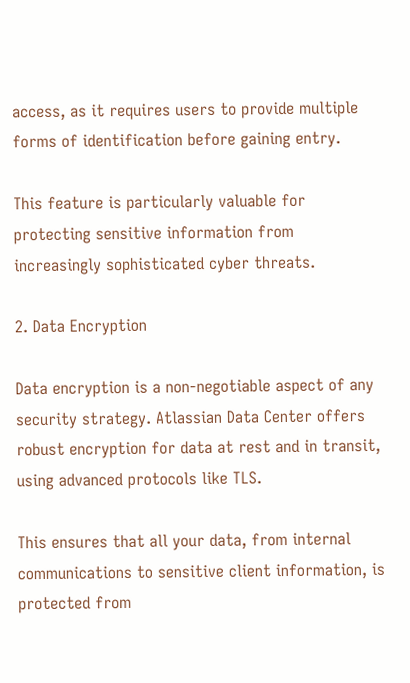access, as it requires users to provide multiple forms of identification before gaining entry.

This feature is particularly valuable for protecting sensitive information from increasingly sophisticated cyber threats.

2. Data Encryption

Data encryption is a non-negotiable aspect of any security strategy. Atlassian Data Center offers robust encryption for data at rest and in transit, using advanced protocols like TLS.

This ensures that all your data, from internal communications to sensitive client information, is protected from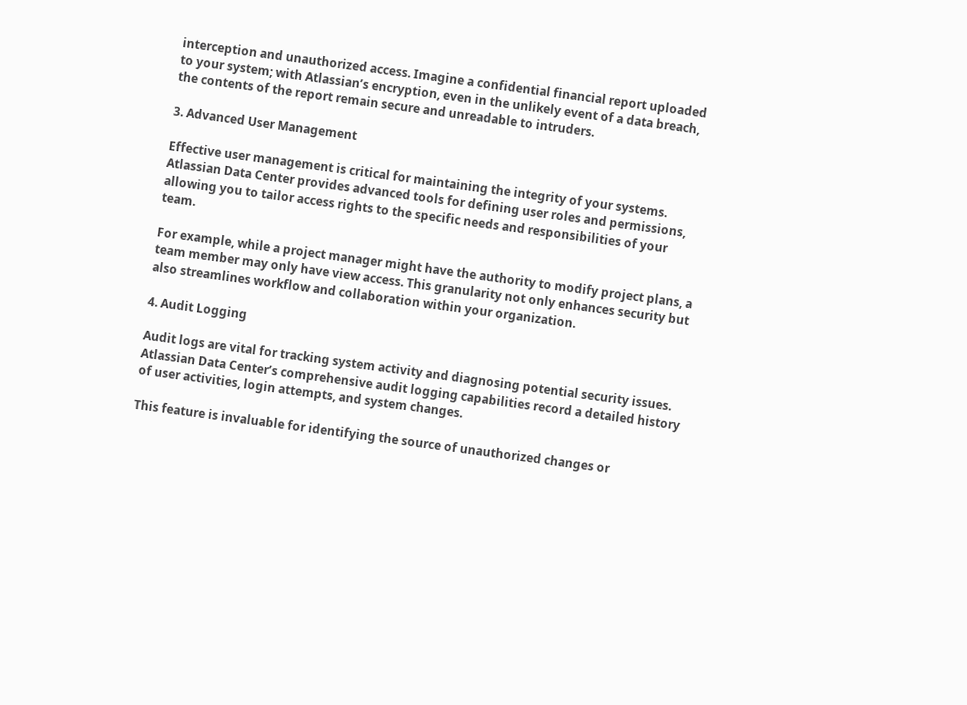interception and unauthorized access. Imagine a confidential financial report uploaded to your system; with Atlassian’s encryption, even in the unlikely event of a data breach, the contents of the report remain secure and unreadable to intruders.

3. Advanced User Management

Effective user management is critical for maintaining the integrity of your systems. Atlassian Data Center provides advanced tools for defining user roles and permissions, allowing you to tailor access rights to the specific needs and responsibilities of your team.

For example, while a project manager might have the authority to modify project plans, a team member may only have view access. This granularity not only enhances security but also streamlines workflow and collaboration within your organization.

4. Audit Logging

Audit logs are vital for tracking system activity and diagnosing potential security issues. Atlassian Data Center’s comprehensive audit logging capabilities record a detailed history of user activities, login attempts, and system changes.

This feature is invaluable for identifying the source of unauthorized changes or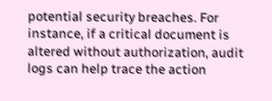potential security breaches. For instance, if a critical document is altered without authorization, audit logs can help trace the action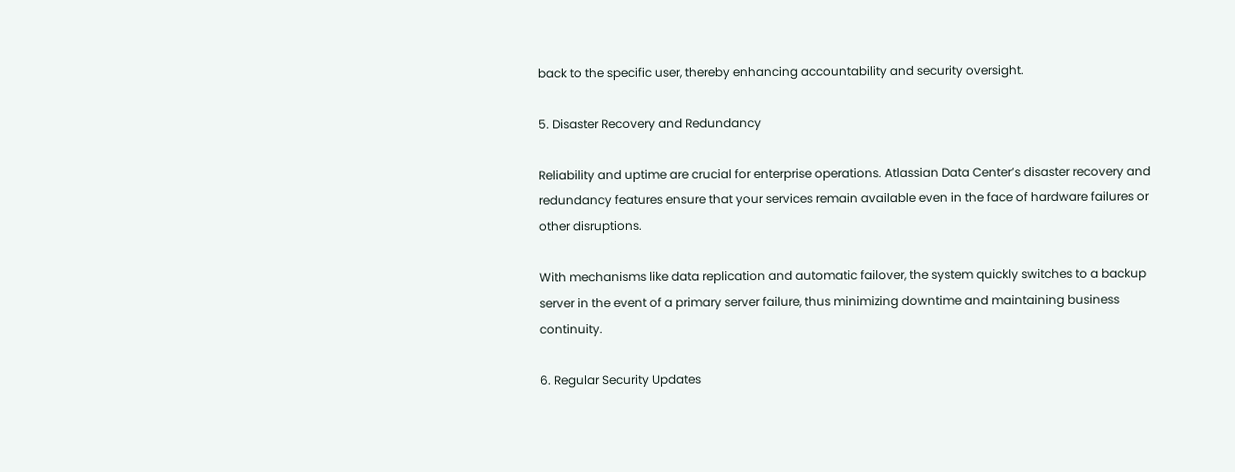back to the specific user, thereby enhancing accountability and security oversight.

5. Disaster Recovery and Redundancy

Reliability and uptime are crucial for enterprise operations. Atlassian Data Center’s disaster recovery and redundancy features ensure that your services remain available even in the face of hardware failures or other disruptions.

With mechanisms like data replication and automatic failover, the system quickly switches to a backup server in the event of a primary server failure, thus minimizing downtime and maintaining business continuity.

6. Regular Security Updates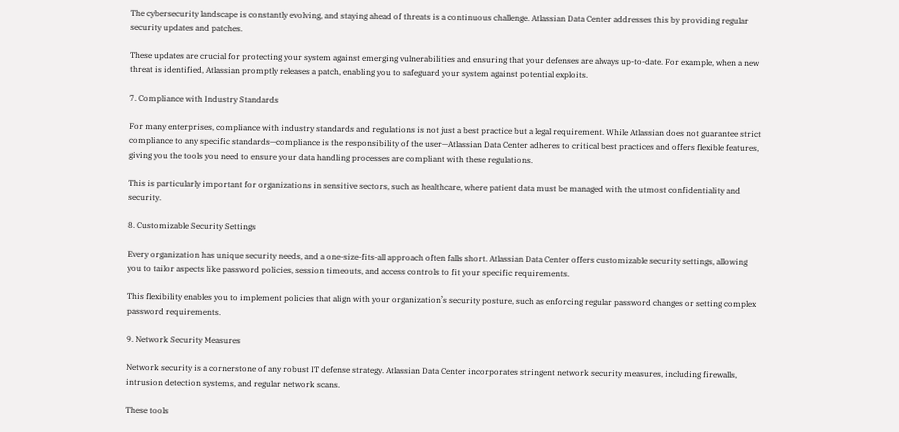The cybersecurity landscape is constantly evolving, and staying ahead of threats is a continuous challenge. Atlassian Data Center addresses this by providing regular security updates and patches.

These updates are crucial for protecting your system against emerging vulnerabilities and ensuring that your defenses are always up-to-date. For example, when a new threat is identified, Atlassian promptly releases a patch, enabling you to safeguard your system against potential exploits.

7. Compliance with Industry Standards

For many enterprises, compliance with industry standards and regulations is not just a best practice but a legal requirement. While Atlassian does not guarantee strict compliance to any specific standards—compliance is the responsibility of the user—Atlassian Data Center adheres to critical best practices and offers flexible features, giving you the tools you need to ensure your data handling processes are compliant with these regulations.

This is particularly important for organizations in sensitive sectors, such as healthcare, where patient data must be managed with the utmost confidentiality and security.

8. Customizable Security Settings

Every organization has unique security needs, and a one-size-fits-all approach often falls short. Atlassian Data Center offers customizable security settings, allowing you to tailor aspects like password policies, session timeouts, and access controls to fit your specific requirements.

This flexibility enables you to implement policies that align with your organization’s security posture, such as enforcing regular password changes or setting complex password requirements.

9. Network Security Measures

Network security is a cornerstone of any robust IT defense strategy. Atlassian Data Center incorporates stringent network security measures, including firewalls, intrusion detection systems, and regular network scans.

These tools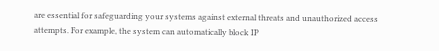are essential for safeguarding your systems against external threats and unauthorized access attempts. For example, the system can automatically block IP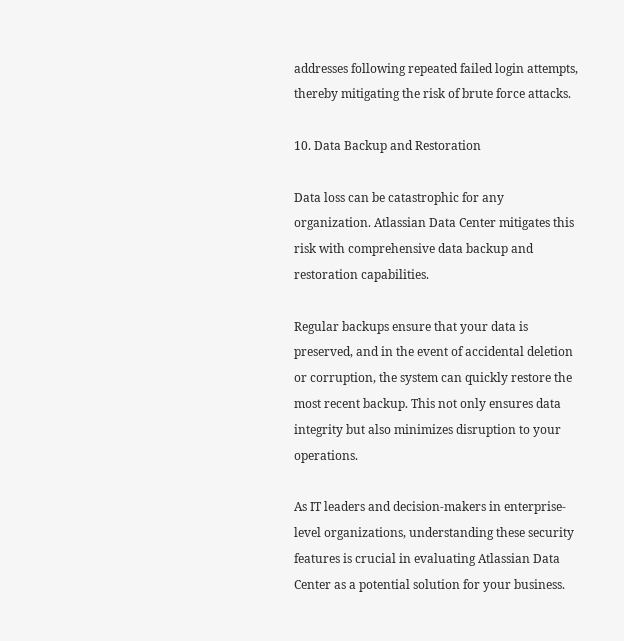addresses following repeated failed login attempts, thereby mitigating the risk of brute force attacks.

10. Data Backup and Restoration

Data loss can be catastrophic for any organization. Atlassian Data Center mitigates this risk with comprehensive data backup and restoration capabilities.

Regular backups ensure that your data is preserved, and in the event of accidental deletion or corruption, the system can quickly restore the most recent backup. This not only ensures data integrity but also minimizes disruption to your operations.

As IT leaders and decision-makers in enterprise-level organizations, understanding these security features is crucial in evaluating Atlassian Data Center as a potential solution for your business.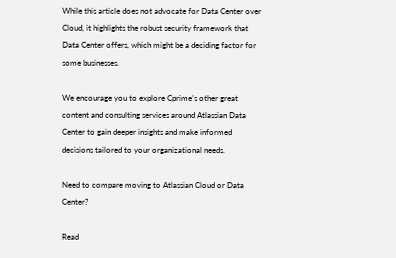While this article does not advocate for Data Center over Cloud, it highlights the robust security framework that Data Center offers, which might be a deciding factor for some businesses.

We encourage you to explore Cprime’s other great content and consulting services around Atlassian Data Center to gain deeper insights and make informed decisions tailored to your organizational needs.

Need to compare moving to Atlassian Cloud or Data Center?

Read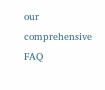our comprehensive FAQ